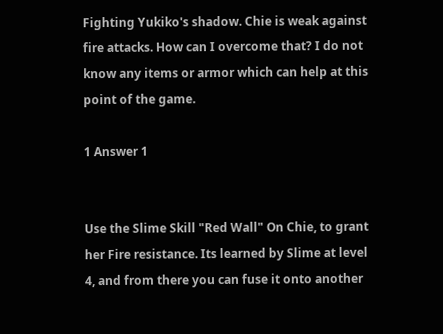Fighting Yukiko's shadow. Chie is weak against fire attacks. How can I overcome that? I do not know any items or armor which can help at this point of the game.

1 Answer 1


Use the Slime Skill "Red Wall" On Chie, to grant her Fire resistance. Its learned by Slime at level 4, and from there you can fuse it onto another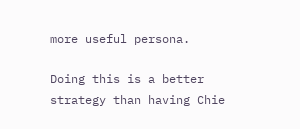more useful persona.

Doing this is a better strategy than having Chie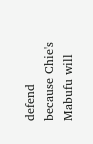defend because Chie's Mabufu will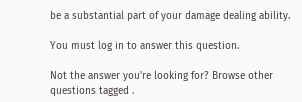be a substantial part of your damage dealing ability.

You must log in to answer this question.

Not the answer you're looking for? Browse other questions tagged .